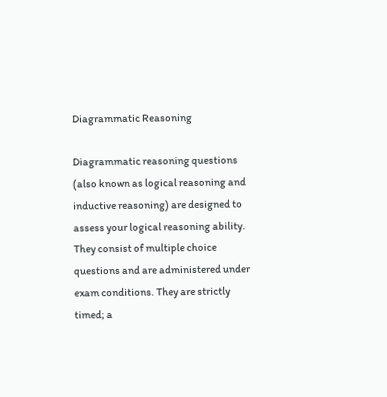Diagrammatic Reasoning

Diagrammatic reasoning questions (also known as logical reasoning and inductive reasoning) are designed to assess your logical reasoning ability. They consist of multiple choice questions and are administered under exam conditions. They are strictly timed; a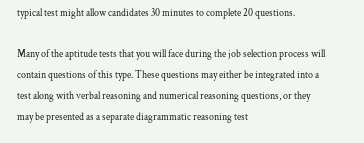typical test might allow candidates 30 minutes to complete 20 questions.

Many of the aptitude tests that you will face during the job selection process will contain questions of this type. These questions may either be integrated into a test along with verbal reasoning and numerical reasoning questions, or they may be presented as a separate diagrammatic reasoning test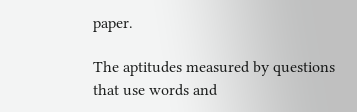paper.

The aptitudes measured by questions that use words and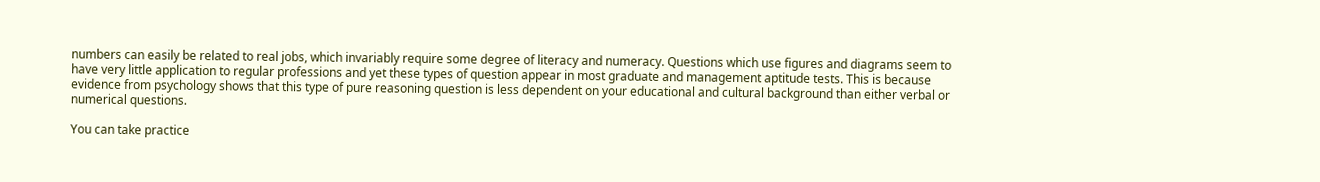numbers can easily be related to real jobs, which invariably require some degree of literacy and numeracy. Questions which use figures and diagrams seem to have very little application to regular professions and yet these types of question appear in most graduate and management aptitude tests. This is because evidence from psychology shows that this type of pure reasoning question is less dependent on your educational and cultural background than either verbal or numerical questions.

You can take practice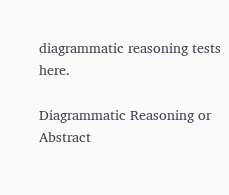diagrammatic reasoning tests here.

Diagrammatic Reasoning or Abstract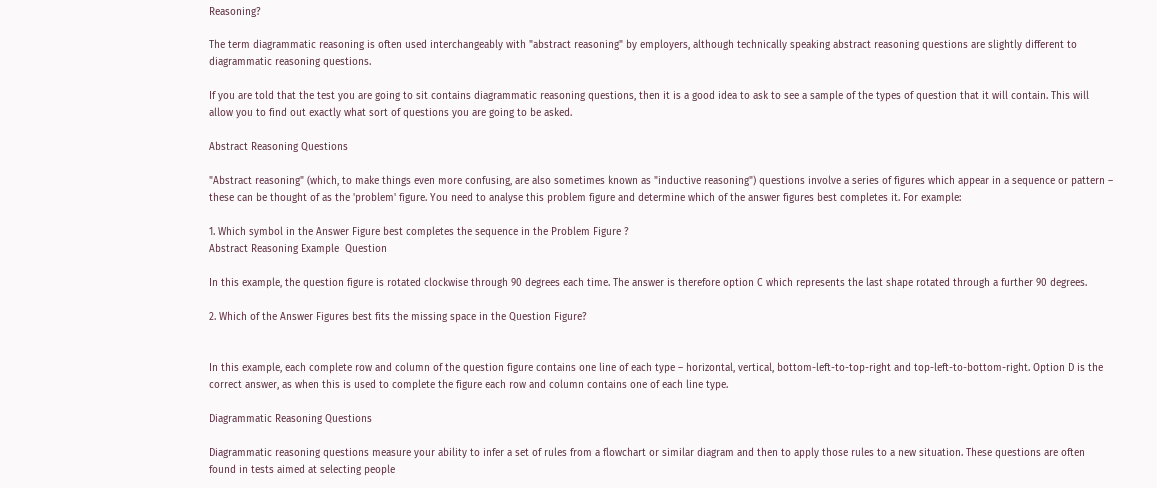Reasoning?

The term diagrammatic reasoning is often used interchangeably with "abstract reasoning" by employers, although technically speaking abstract reasoning questions are slightly different to diagrammatic reasoning questions.

If you are told that the test you are going to sit contains diagrammatic reasoning questions, then it is a good idea to ask to see a sample of the types of question that it will contain. This will allow you to find out exactly what sort of questions you are going to be asked.

Abstract Reasoning Questions

"Abstract reasoning" (which, to make things even more confusing, are also sometimes known as "inductive reasoning") questions involve a series of figures which appear in a sequence or pattern – these can be thought of as the 'problem' figure. You need to analyse this problem figure and determine which of the answer figures best completes it. For example:

1. Which symbol in the Answer Figure best completes the sequence in the Problem Figure ?
Abstract Reasoning Example  Question

In this example, the question figure is rotated clockwise through 90 degrees each time. The answer is therefore option C which represents the last shape rotated through a further 90 degrees.

2. Which of the Answer Figures best fits the missing space in the Question Figure?


In this example, each complete row and column of the question figure contains one line of each type – horizontal, vertical, bottom-left-to-top-right and top-left-to-bottom-right. Option D is the correct answer, as when this is used to complete the figure each row and column contains one of each line type.

Diagrammatic Reasoning Questions

Diagrammatic reasoning questions measure your ability to infer a set of rules from a flowchart or similar diagram and then to apply those rules to a new situation. These questions are often found in tests aimed at selecting people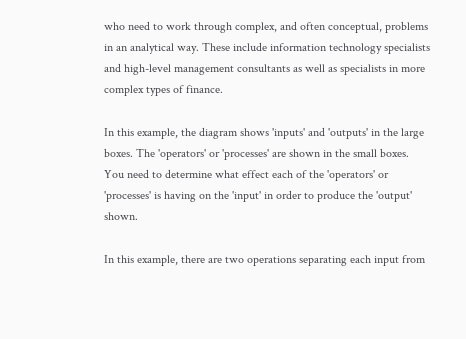who need to work through complex, and often conceptual, problems in an analytical way. These include information technology specialists and high-level management consultants as well as specialists in more complex types of finance.

In this example, the diagram shows 'inputs' and 'outputs' in the large boxes. The 'operators' or 'processes' are shown in the small boxes. You need to determine what effect each of the 'operators' or 'processes' is having on the 'input' in order to produce the 'output' shown.

In this example, there are two operations separating each input from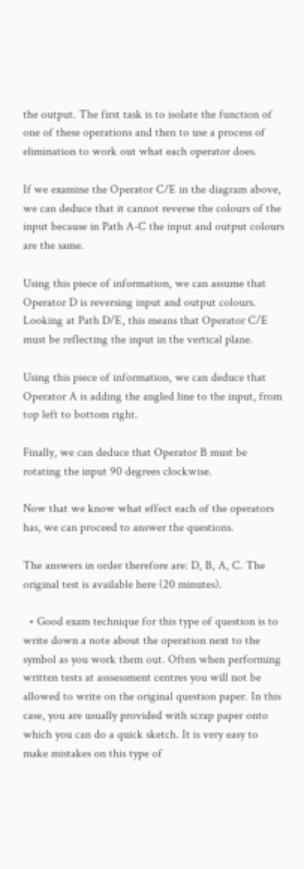the output. The first task is to isolate the function of one of these operations and then to use a process of elimination to work out what each operator does.

If we examine the Operator C/E in the diagram above, we can deduce that it cannot reverse the colours of the input because in Path A-C the input and output colours are the same.

Using this piece of information, we can assume that Operator D is reversing input and output colours. Looking at Path D/E, this means that Operator C/E must be reflecting the input in the vertical plane.

Using this piece of information, we can deduce that Operator A is adding the angled line to the input, from top left to bottom right.

Finally, we can deduce that Operator B must be rotating the input 90 degrees clockwise.

Now that we know what effect each of the operators has, we can proceed to answer the questions.

The answers in order therefore are: D, B, A, C. The original test is available here (20 minutes).

  • Good exam technique for this type of question is to write down a note about the operation next to the symbol as you work them out. Often when performing written tests at asssessment centres you will not be allowed to write on the original question paper. In this case, you are usually provided with scrap paper onto which you can do a quick sketch. It is very easy to make mistakes on this type of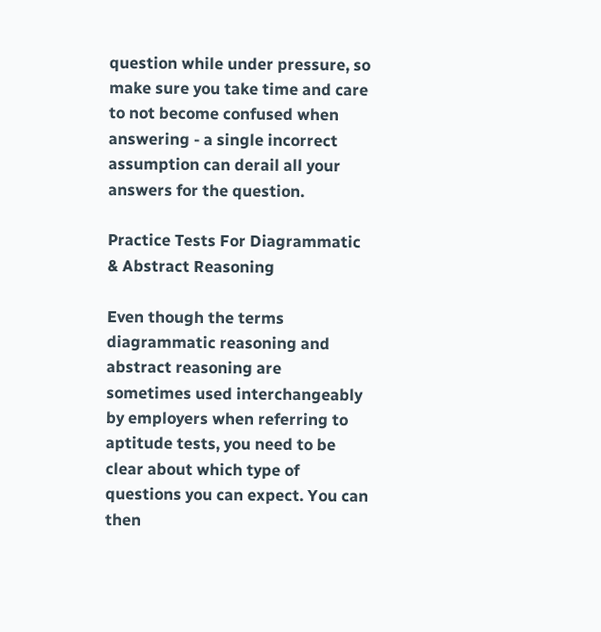question while under pressure, so make sure you take time and care to not become confused when answering - a single incorrect assumption can derail all your answers for the question.

Practice Tests For Diagrammatic & Abstract Reasoning

Even though the terms diagrammatic reasoning and abstract reasoning are sometimes used interchangeably by employers when referring to aptitude tests, you need to be clear about which type of questions you can expect. You can then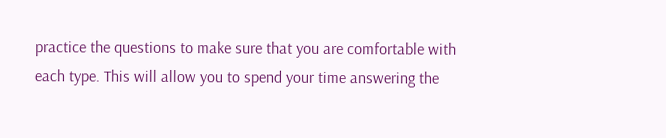practice the questions to make sure that you are comfortable with each type. This will allow you to spend your time answering the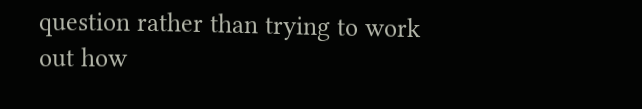question rather than trying to work out how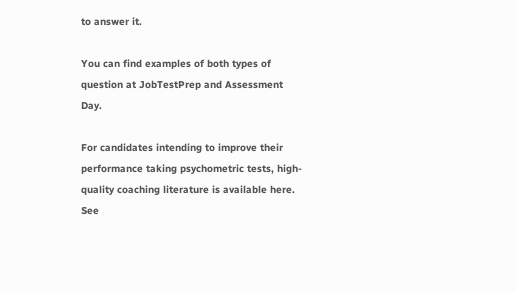to answer it.

You can find examples of both types of question at JobTestPrep and Assessment Day.

For candidates intending to improve their performance taking psychometric tests, high-quality coaching literature is available here. See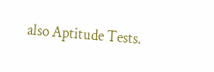also Aptitude Tests.